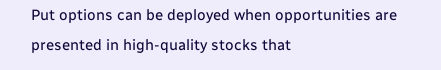Put options can be deployed when opportunities are presented in high-quality stocks that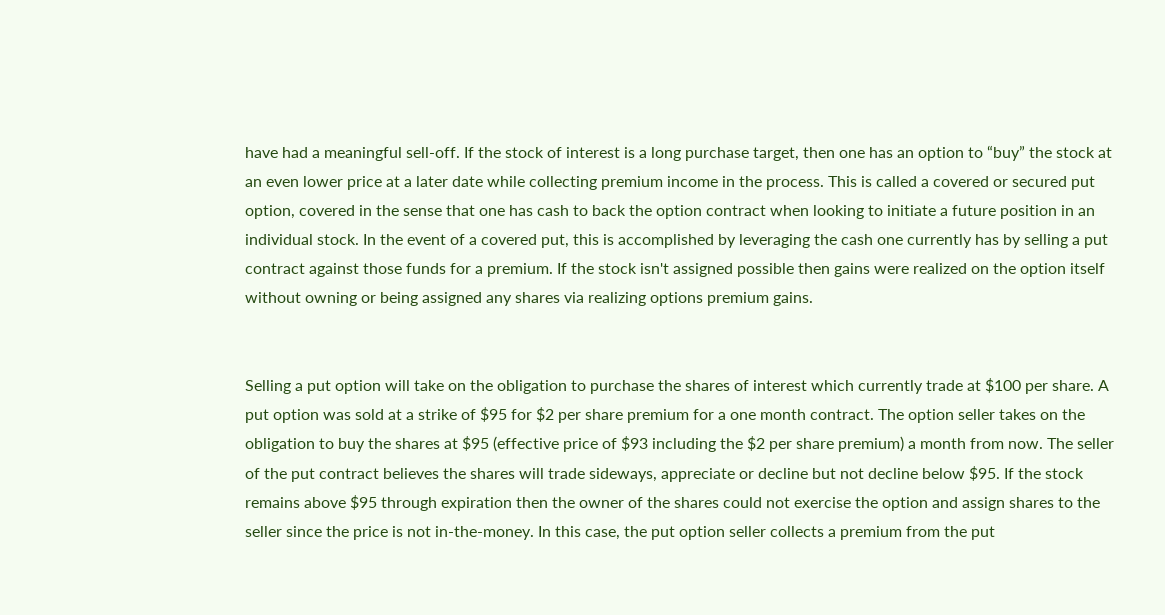have had a meaningful sell-off. If the stock of interest is a long purchase target, then one has an option to “buy” the stock at an even lower price at a later date while collecting premium income in the process. This is called a covered or secured put option, covered in the sense that one has cash to back the option contract when looking to initiate a future position in an individual stock. In the event of a covered put, this is accomplished by leveraging the cash one currently has by selling a put contract against those funds for a premium. If the stock isn't assigned possible then gains were realized on the option itself without owning or being assigned any shares via realizing options premium gains.


Selling a put option will take on the obligation to purchase the shares of interest which currently trade at $100 per share. A put option was sold at a strike of $95 for $2 per share premium for a one month contract. The option seller takes on the obligation to buy the shares at $95 (effective price of $93 including the $2 per share premium) a month from now. The seller of the put contract believes the shares will trade sideways, appreciate or decline but not decline below $95. If the stock remains above $95 through expiration then the owner of the shares could not exercise the option and assign shares to the seller since the price is not in-the-money. In this case, the put option seller collects a premium from the put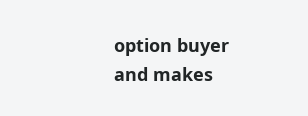option buyer and makes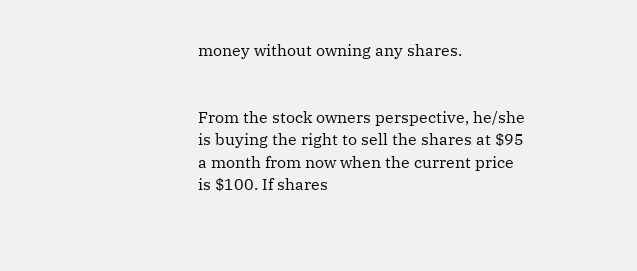money without owning any shares.


From the stock owners perspective, he/she is buying the right to sell the shares at $95 a month from now when the current price is $100. If shares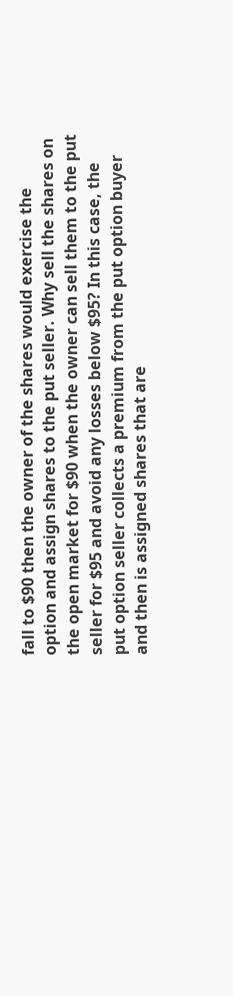fall to $90 then the owner of the shares would exercise the option and assign shares to the put seller. Why sell the shares on the open market for $90 when the owner can sell them to the put seller for $95 and avoid any losses below $95? In this case, the put option seller collects a premium from the put option buyer and then is assigned shares that are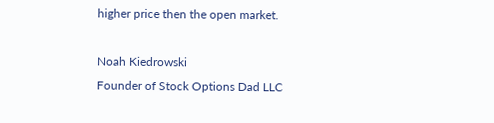higher price then the open market.

Noah Kiedrowski
Founder of Stock Options Dad LLC